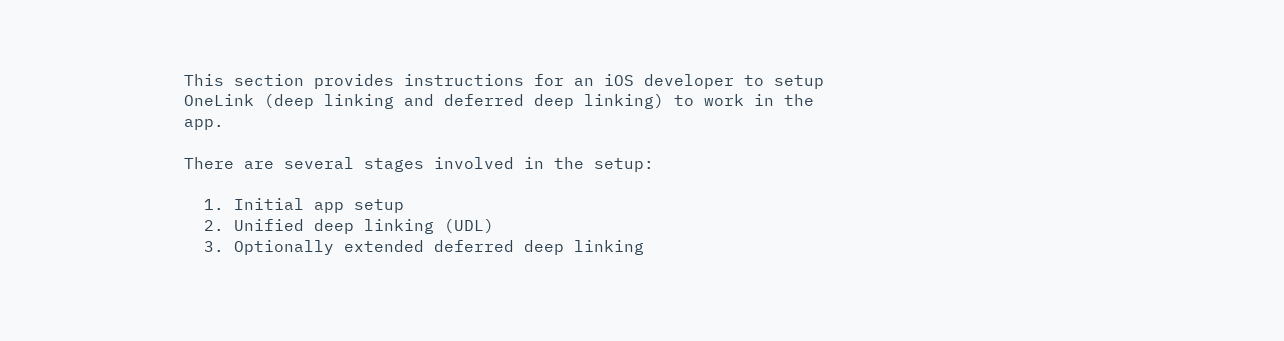This section provides instructions for an iOS developer to setup OneLink (deep linking and deferred deep linking) to work in the app.

There are several stages involved in the setup:

  1. Initial app setup
  2. Unified deep linking (UDL)
  3. Optionally extended deferred deep linking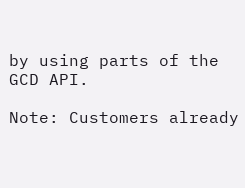by using parts of the GCD API.

Note: Customers already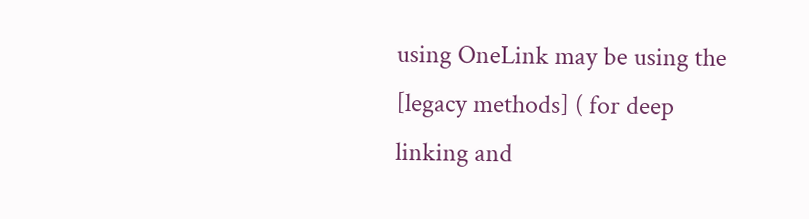using OneLink may be using the [legacy methods] ( for deep linking and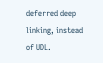deferred deep linking, instead of UDL.